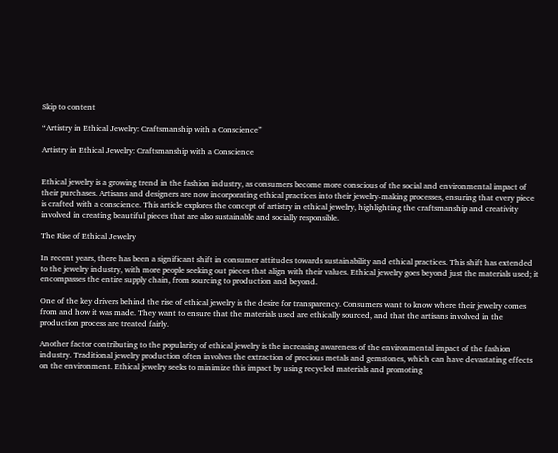Skip to content

“Artistry in Ethical Jewelry: Craftsmanship with a Conscience”

Artistry in Ethical Jewelry: Craftsmanship with a Conscience


Ethical jewelry is a growing trend in the fashion industry, as consumers become more conscious of the social and environmental impact of their purchases. Artisans and designers are now incorporating ethical practices into their jewelry-making processes, ensuring that every piece is crafted with a conscience. This article explores the concept of artistry in ethical jewelry, highlighting the craftsmanship and creativity involved in creating beautiful pieces that are also sustainable and socially responsible.

The Rise of Ethical Jewelry

In recent years, there has been a significant shift in consumer attitudes towards sustainability and ethical practices. This shift has extended to the jewelry industry, with more people seeking out pieces that align with their values. Ethical jewelry goes beyond just the materials used; it encompasses the entire supply chain, from sourcing to production and beyond.

One of the key drivers behind the rise of ethical jewelry is the desire for transparency. Consumers want to know where their jewelry comes from and how it was made. They want to ensure that the materials used are ethically sourced, and that the artisans involved in the production process are treated fairly.

Another factor contributing to the popularity of ethical jewelry is the increasing awareness of the environmental impact of the fashion industry. Traditional jewelry production often involves the extraction of precious metals and gemstones, which can have devastating effects on the environment. Ethical jewelry seeks to minimize this impact by using recycled materials and promoting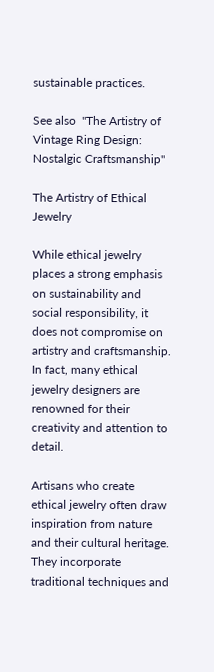sustainable practices.

See also  "The Artistry of Vintage Ring Design: Nostalgic Craftsmanship"

The Artistry of Ethical Jewelry

While ethical jewelry places a strong emphasis on sustainability and social responsibility, it does not compromise on artistry and craftsmanship. In fact, many ethical jewelry designers are renowned for their creativity and attention to detail.

Artisans who create ethical jewelry often draw inspiration from nature and their cultural heritage. They incorporate traditional techniques and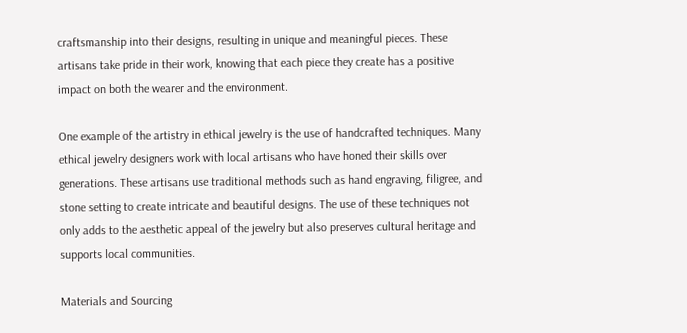craftsmanship into their designs, resulting in unique and meaningful pieces. These artisans take pride in their work, knowing that each piece they create has a positive impact on both the wearer and the environment.

One example of the artistry in ethical jewelry is the use of handcrafted techniques. Many ethical jewelry designers work with local artisans who have honed their skills over generations. These artisans use traditional methods such as hand engraving, filigree, and stone setting to create intricate and beautiful designs. The use of these techniques not only adds to the aesthetic appeal of the jewelry but also preserves cultural heritage and supports local communities.

Materials and Sourcing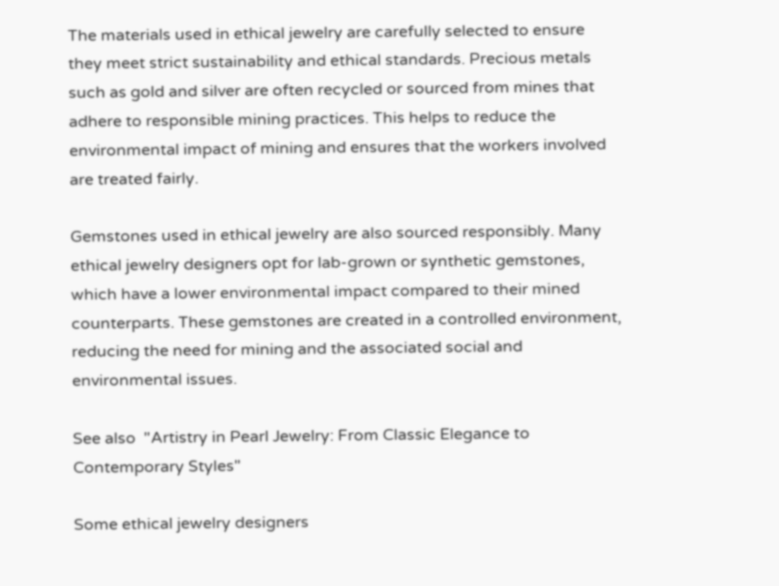The materials used in ethical jewelry are carefully selected to ensure they meet strict sustainability and ethical standards. Precious metals such as gold and silver are often recycled or sourced from mines that adhere to responsible mining practices. This helps to reduce the environmental impact of mining and ensures that the workers involved are treated fairly.

Gemstones used in ethical jewelry are also sourced responsibly. Many ethical jewelry designers opt for lab-grown or synthetic gemstones, which have a lower environmental impact compared to their mined counterparts. These gemstones are created in a controlled environment, reducing the need for mining and the associated social and environmental issues.

See also  "Artistry in Pearl Jewelry: From Classic Elegance to Contemporary Styles"

Some ethical jewelry designers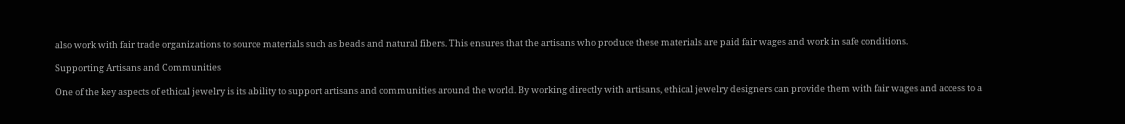also work with fair trade organizations to source materials such as beads and natural fibers. This ensures that the artisans who produce these materials are paid fair wages and work in safe conditions.

Supporting Artisans and Communities

One of the key aspects of ethical jewelry is its ability to support artisans and communities around the world. By working directly with artisans, ethical jewelry designers can provide them with fair wages and access to a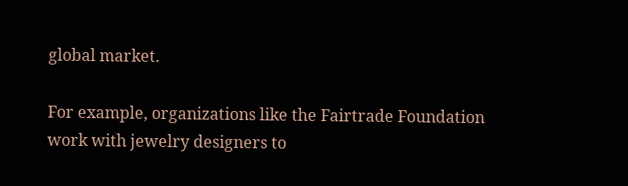global market.

For example, organizations like the Fairtrade Foundation work with jewelry designers to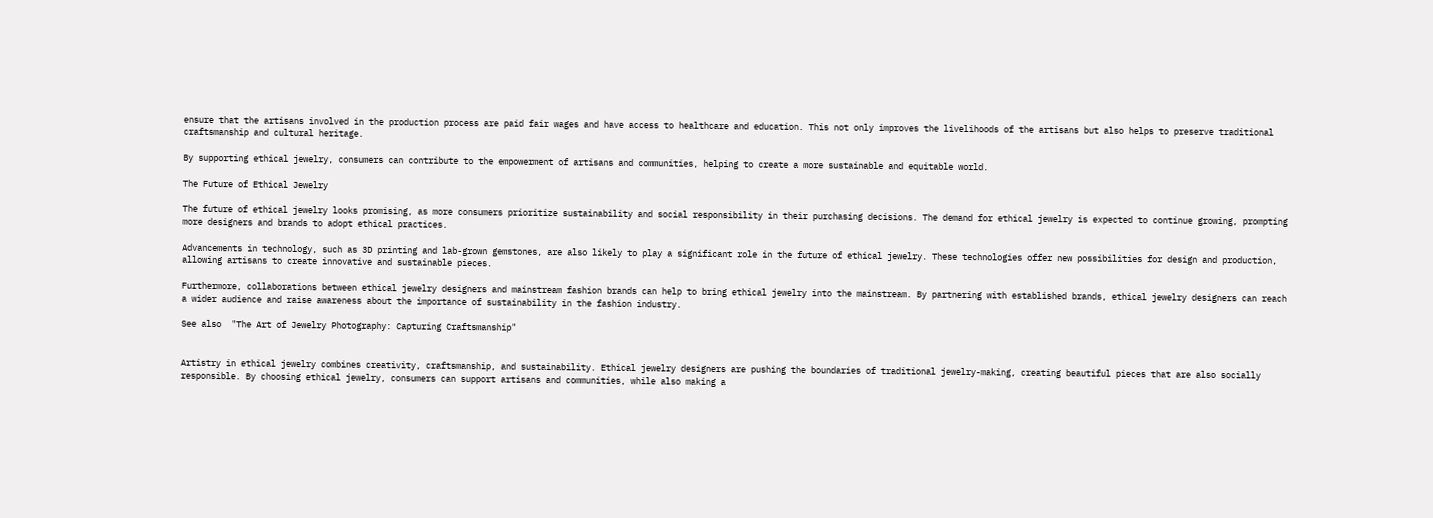ensure that the artisans involved in the production process are paid fair wages and have access to healthcare and education. This not only improves the livelihoods of the artisans but also helps to preserve traditional craftsmanship and cultural heritage.

By supporting ethical jewelry, consumers can contribute to the empowerment of artisans and communities, helping to create a more sustainable and equitable world.

The Future of Ethical Jewelry

The future of ethical jewelry looks promising, as more consumers prioritize sustainability and social responsibility in their purchasing decisions. The demand for ethical jewelry is expected to continue growing, prompting more designers and brands to adopt ethical practices.

Advancements in technology, such as 3D printing and lab-grown gemstones, are also likely to play a significant role in the future of ethical jewelry. These technologies offer new possibilities for design and production, allowing artisans to create innovative and sustainable pieces.

Furthermore, collaborations between ethical jewelry designers and mainstream fashion brands can help to bring ethical jewelry into the mainstream. By partnering with established brands, ethical jewelry designers can reach a wider audience and raise awareness about the importance of sustainability in the fashion industry.

See also  "The Art of Jewelry Photography: Capturing Craftsmanship"


Artistry in ethical jewelry combines creativity, craftsmanship, and sustainability. Ethical jewelry designers are pushing the boundaries of traditional jewelry-making, creating beautiful pieces that are also socially responsible. By choosing ethical jewelry, consumers can support artisans and communities, while also making a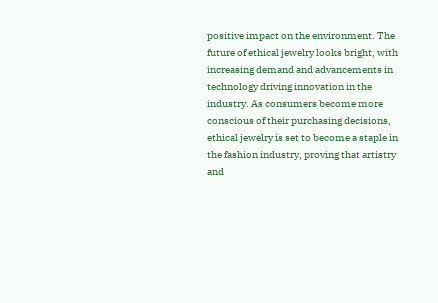positive impact on the environment. The future of ethical jewelry looks bright, with increasing demand and advancements in technology driving innovation in the industry. As consumers become more conscious of their purchasing decisions, ethical jewelry is set to become a staple in the fashion industry, proving that artistry and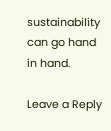sustainability can go hand in hand.

Leave a Reply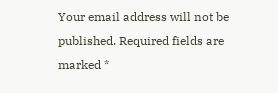Your email address will not be published. Required fields are marked *